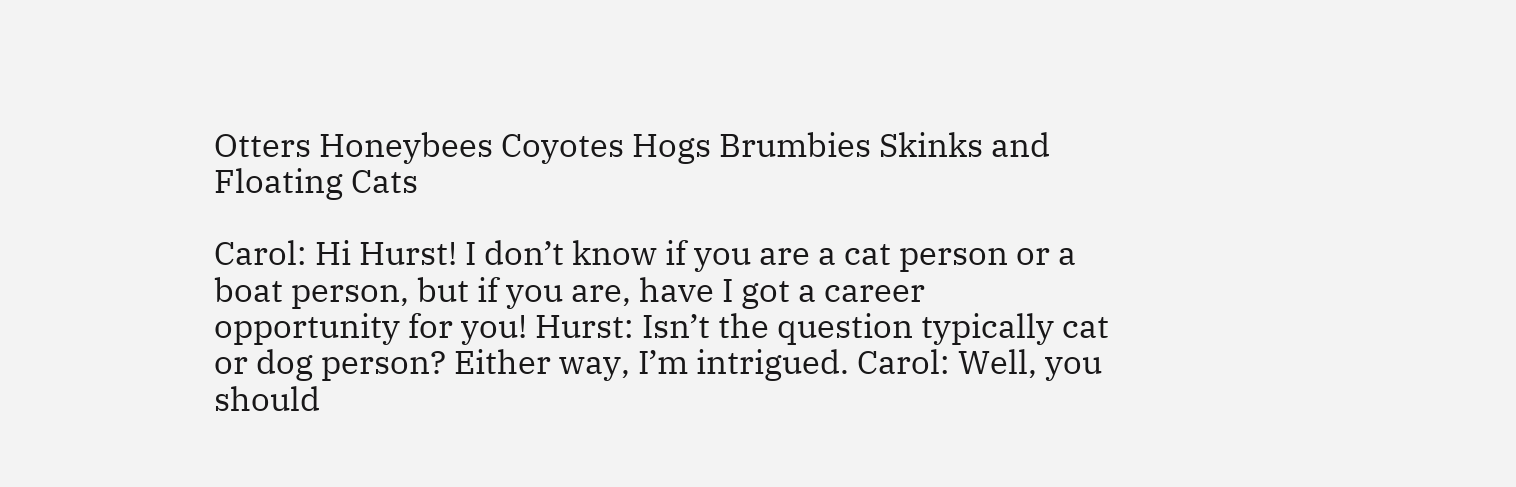Otters Honeybees Coyotes Hogs Brumbies Skinks and Floating Cats

Carol: Hi Hurst! I don’t know if you are a cat person or a boat person, but if you are, have I got a career opportunity for you! Hurst: Isn’t the question typically cat or dog person? Either way, I’m intrigued. Carol: Well, you should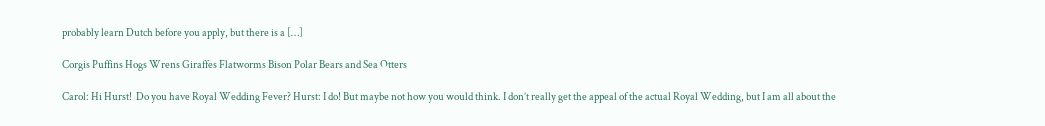probably learn Dutch before you apply, but there is a […]

Corgis Puffins Hogs Wrens Giraffes Flatworms Bison Polar Bears and Sea Otters

Carol: Hi Hurst!  Do you have Royal Wedding Fever? Hurst: I do! But maybe not how you would think. I don’t really get the appeal of the actual Royal Wedding, but I am all about the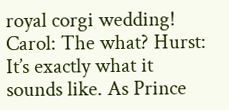royal corgi wedding! Carol: The what? Hurst: It’s exactly what it sounds like. As Prince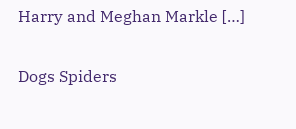Harry and Meghan Markle […]

Dogs Spiders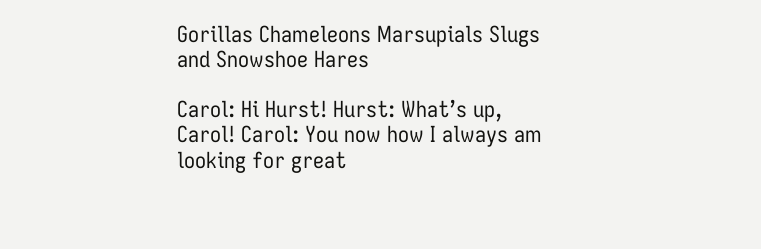Gorillas Chameleons Marsupials Slugs and Snowshoe Hares

Carol: Hi Hurst! Hurst: What’s up, Carol! Carol: You now how I always am looking for great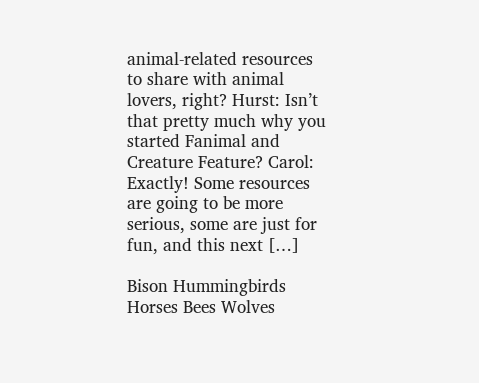animal-related resources to share with animal lovers, right? Hurst: Isn’t that pretty much why you started Fanimal and Creature Feature? Carol: Exactly! Some resources are going to be more serious, some are just for fun, and this next […]

Bison Hummingbirds Horses Bees Wolves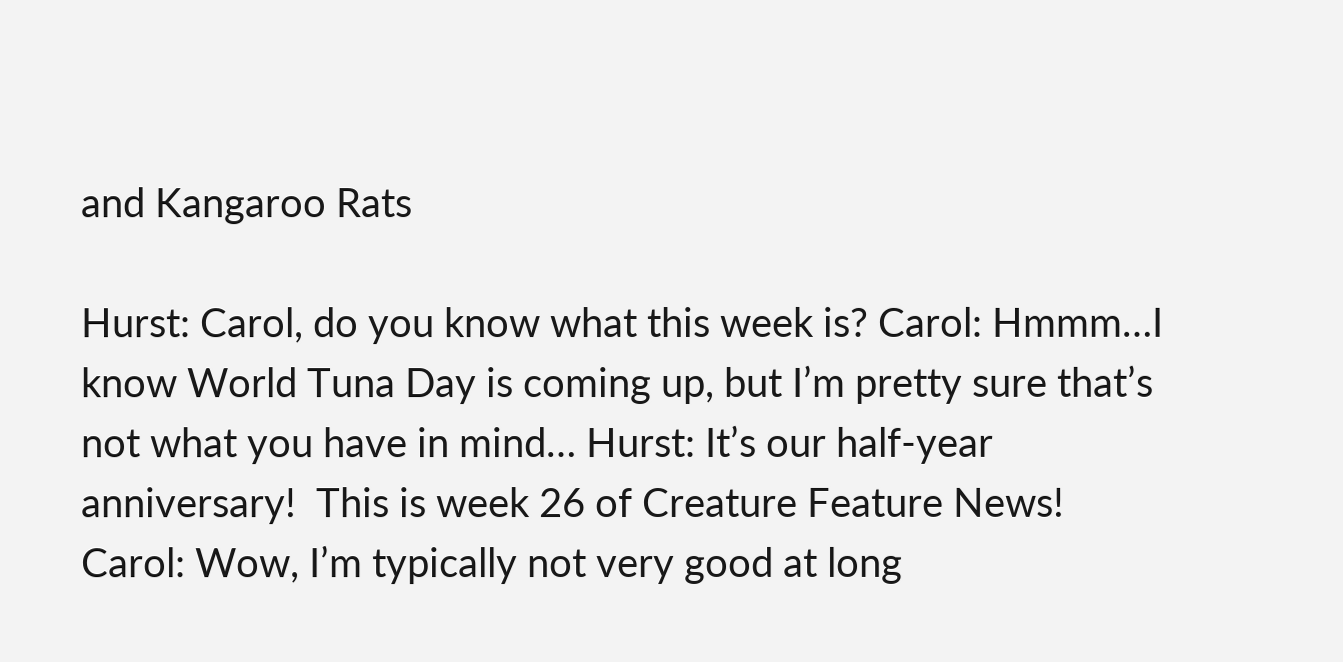and Kangaroo Rats

Hurst: Carol, do you know what this week is? Carol: Hmmm…I know World Tuna Day is coming up, but I’m pretty sure that’s not what you have in mind… Hurst: It’s our half-year anniversary!  This is week 26 of Creature Feature News!   Carol: Wow, I’m typically not very good at long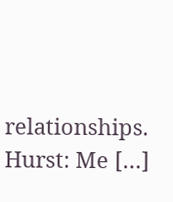relationships. Hurst: Me […]